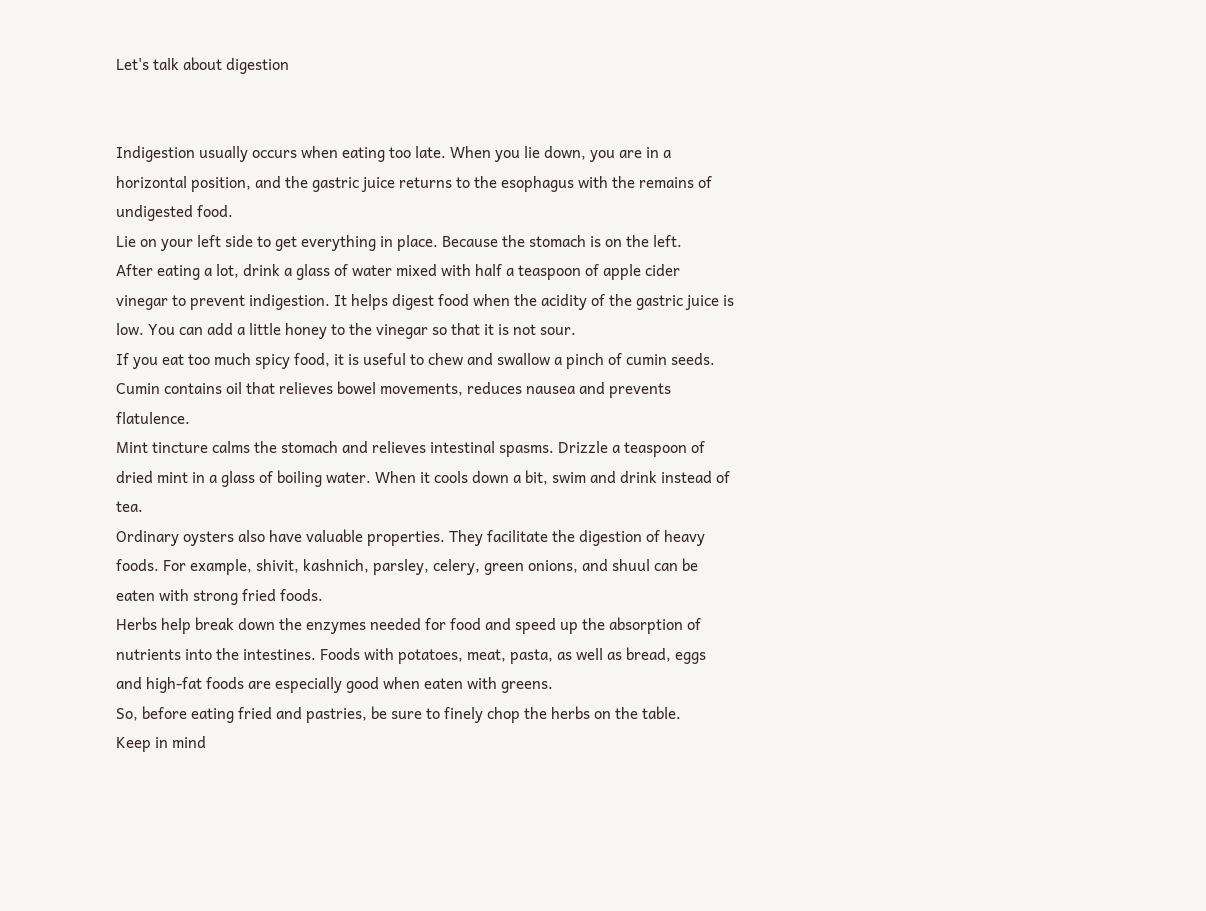Let's talk about digestion


Indigestion usually occurs when eating too late. When you lie down, you are in a horizontal position, and the gastric juice returns to the esophagus with the remains of undigested food.
Lie on your left side to get everything in place. Because the stomach is on the left.
After eating a lot, drink a glass of water mixed with half a teaspoon of apple cider vinegar to prevent indigestion. It helps digest food when the acidity of the gastric juice is low. You can add a little honey to the vinegar so that it is not sour.
If you eat too much spicy food, it is useful to chew and swallow a pinch of cumin seeds. Cumin contains oil that relieves bowel movements, reduces nausea and prevents flatulence.
Mint tincture calms the stomach and relieves intestinal spasms. Drizzle a teaspoon of dried mint in a glass of boiling water. When it cools down a bit, swim and drink instead of tea.
Ordinary oysters also have valuable properties. They facilitate the digestion of heavy foods. For example, shivit, kashnich, parsley, celery, green onions, and shuul can be eaten with strong fried foods.
Herbs help break down the enzymes needed for food and speed up the absorption of nutrients into the intestines. Foods with potatoes, meat, pasta, as well as bread, eggs and high-fat foods are especially good when eaten with greens.
So, before eating fried and pastries, be sure to finely chop the herbs on the table.
Keep in mind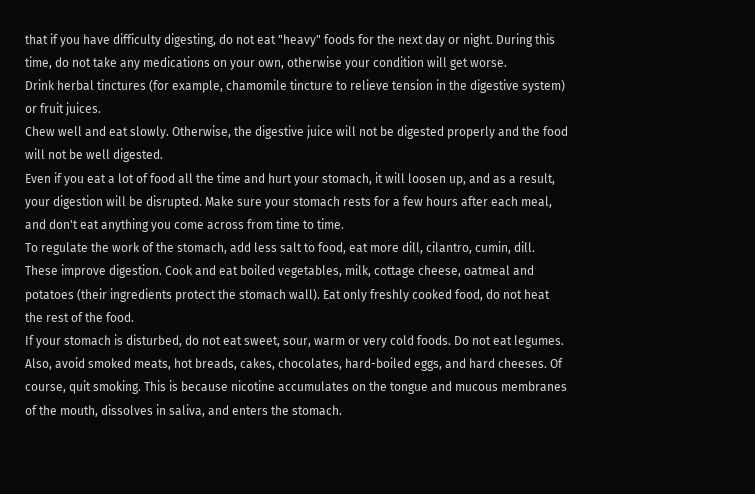that if you have difficulty digesting, do not eat "heavy" foods for the next day or night. During this time, do not take any medications on your own, otherwise your condition will get worse.
Drink herbal tinctures (for example, chamomile tincture to relieve tension in the digestive system) or fruit juices.
Chew well and eat slowly. Otherwise, the digestive juice will not be digested properly and the food will not be well digested.
Even if you eat a lot of food all the time and hurt your stomach, it will loosen up, and as a result, your digestion will be disrupted. Make sure your stomach rests for a few hours after each meal, and don't eat anything you come across from time to time.
To regulate the work of the stomach, add less salt to food, eat more dill, cilantro, cumin, dill. These improve digestion. Cook and eat boiled vegetables, milk, cottage cheese, oatmeal and potatoes (their ingredients protect the stomach wall). Eat only freshly cooked food, do not heat the rest of the food.
If your stomach is disturbed, do not eat sweet, sour, warm or very cold foods. Do not eat legumes. Also, avoid smoked meats, hot breads, cakes, chocolates, hard-boiled eggs, and hard cheeses. Of course, quit smoking. This is because nicotine accumulates on the tongue and mucous membranes of the mouth, dissolves in saliva, and enters the stomach.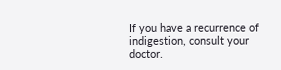If you have a recurrence of indigestion, consult your doctor.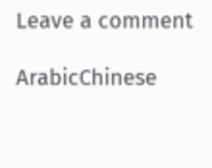Leave a comment

ArabicChinese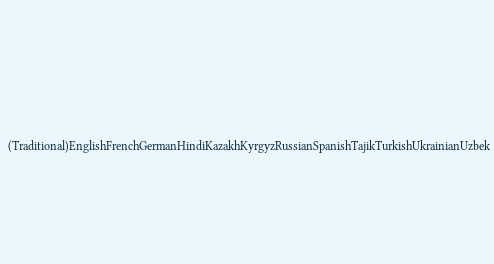(Traditional)EnglishFrenchGermanHindiKazakhKyrgyzRussianSpanishTajikTurkishUkrainianUzbek